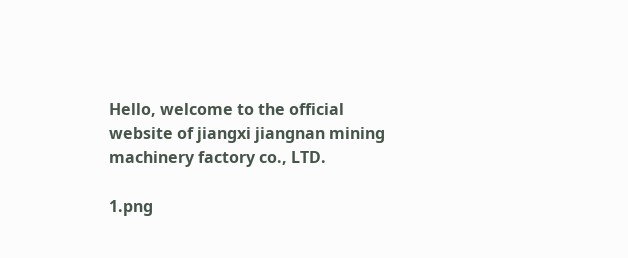Hello, welcome to the official website of jiangxi jiangnan mining machinery factory co., LTD.

1.png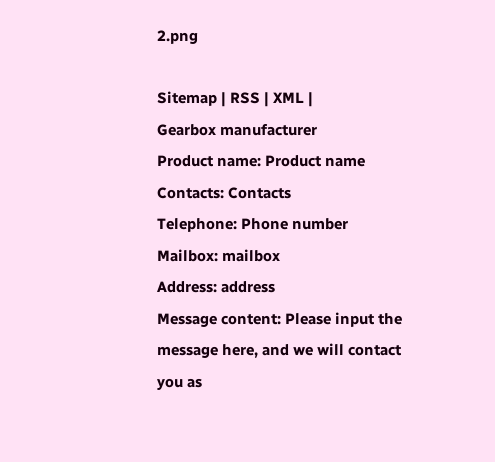2.png

Sitemap | RSS | XML |
Gearbox manufacturer
Product name: Product name
Contacts: Contacts
Telephone: Phone number
Mailbox: mailbox
Address: address
Message content: Please input the message here, and we will contact you as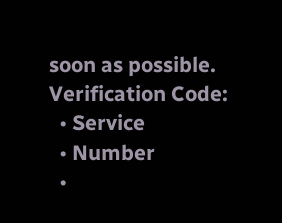soon as possible.
Verification Code:
  • Service
  • Number
  •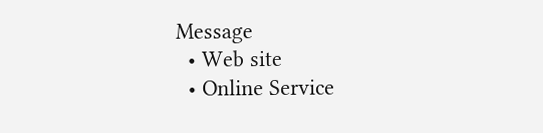Message
  • Web site
  • Online Service